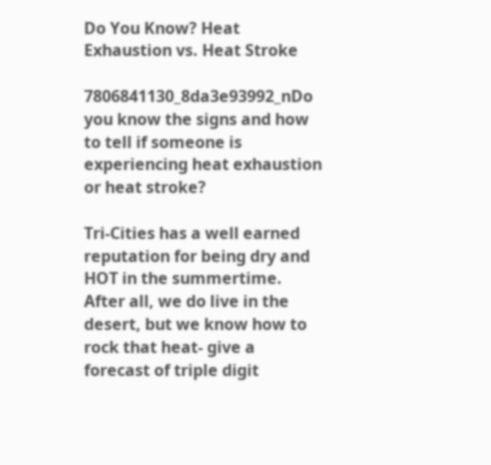Do You Know? Heat Exhaustion vs. Heat Stroke

7806841130_8da3e93992_nDo you know the signs and how to tell if someone is experiencing heat exhaustion or heat stroke?

Tri-Cities has a well earned reputation for being dry and HOT in the summertime. After all, we do live in the desert, but we know how to rock that heat- give a forecast of triple digit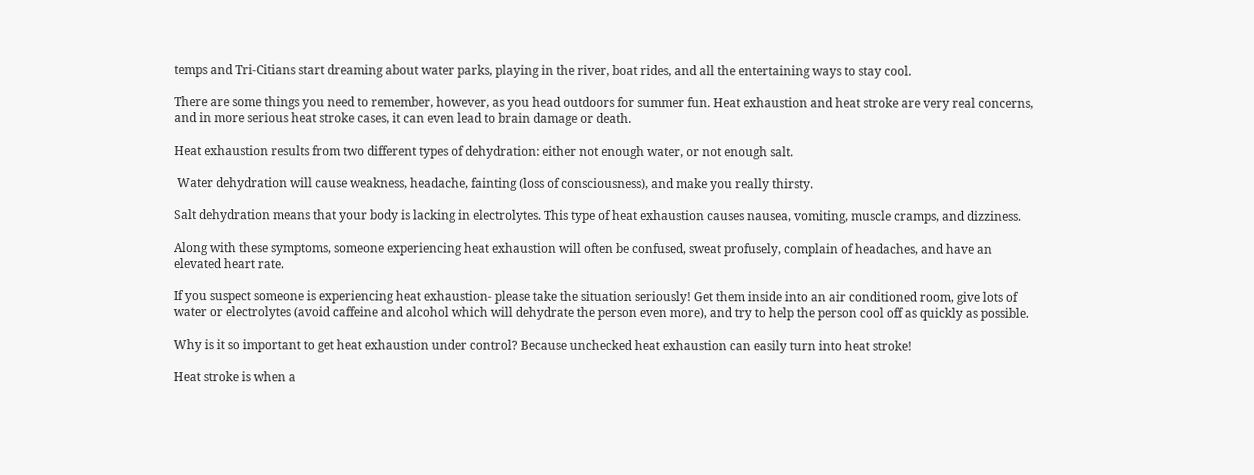temps and Tri-Citians start dreaming about water parks, playing in the river, boat rides, and all the entertaining ways to stay cool.

There are some things you need to remember, however, as you head outdoors for summer fun. Heat exhaustion and heat stroke are very real concerns, and in more serious heat stroke cases, it can even lead to brain damage or death.

Heat exhaustion results from two different types of dehydration: either not enough water, or not enough salt.

 Water dehydration will cause weakness, headache, fainting (loss of consciousness), and make you really thirsty.

Salt dehydration means that your body is lacking in electrolytes. This type of heat exhaustion causes nausea, vomiting, muscle cramps, and dizziness.

Along with these symptoms, someone experiencing heat exhaustion will often be confused, sweat profusely, complain of headaches, and have an elevated heart rate.

If you suspect someone is experiencing heat exhaustion- please take the situation seriously! Get them inside into an air conditioned room, give lots of water or electrolytes (avoid caffeine and alcohol which will dehydrate the person even more), and try to help the person cool off as quickly as possible.

Why is it so important to get heat exhaustion under control? Because unchecked heat exhaustion can easily turn into heat stroke!

Heat stroke is when a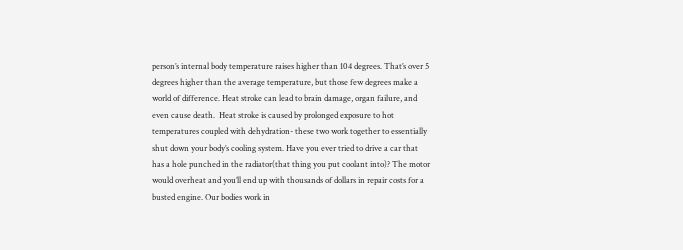person’s internal body temperature raises higher than 104 degrees. That’s over 5 degrees higher than the average temperature, but those few degrees make a world of difference. Heat stroke can lead to brain damage, organ failure, and even cause death.  Heat stroke is caused by prolonged exposure to hot temperatures coupled with dehydration- these two work together to essentially shut down your body’s cooling system. Have you ever tried to drive a car that has a hole punched in the radiator(that thing you put coolant into)? The motor would overheat and you’ll end up with thousands of dollars in repair costs for a busted engine. Our bodies work in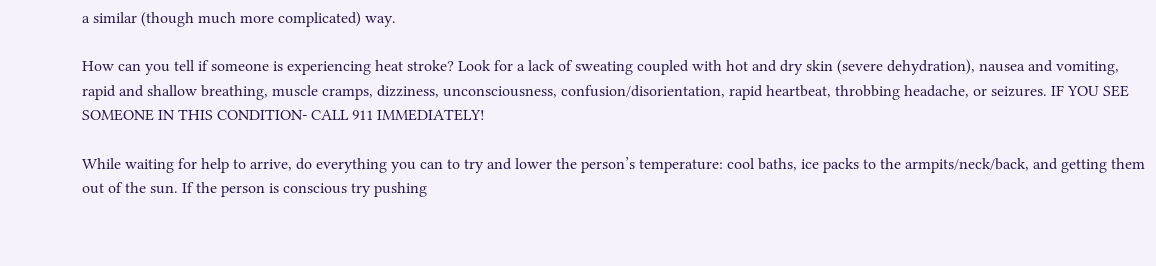a similar (though much more complicated) way.

How can you tell if someone is experiencing heat stroke? Look for a lack of sweating coupled with hot and dry skin (severe dehydration), nausea and vomiting, rapid and shallow breathing, muscle cramps, dizziness, unconsciousness, confusion/disorientation, rapid heartbeat, throbbing headache, or seizures. IF YOU SEE SOMEONE IN THIS CONDITION- CALL 911 IMMEDIATELY!

While waiting for help to arrive, do everything you can to try and lower the person’s temperature: cool baths, ice packs to the armpits/neck/back, and getting them out of the sun. If the person is conscious try pushing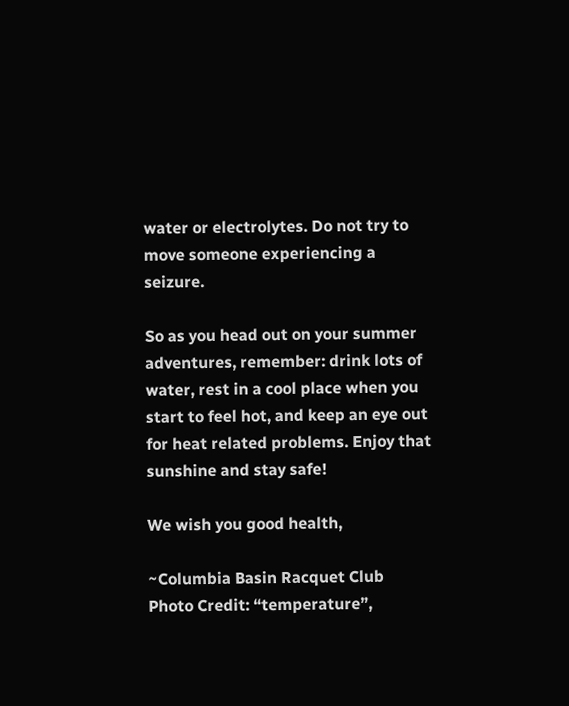water or electrolytes. Do not try to move someone experiencing a seizure.

So as you head out on your summer adventures, remember: drink lots of water, rest in a cool place when you start to feel hot, and keep an eye out for heat related problems. Enjoy that sunshine and stay safe!

We wish you good health,

~Columbia Basin Racquet Club
Photo Credit: “temperature”,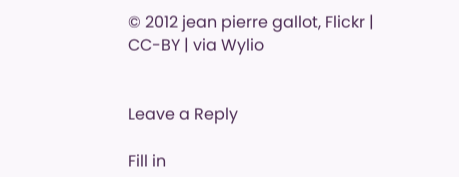© 2012 jean pierre gallot, Flickr | CC-BY | via Wylio


Leave a Reply

Fill in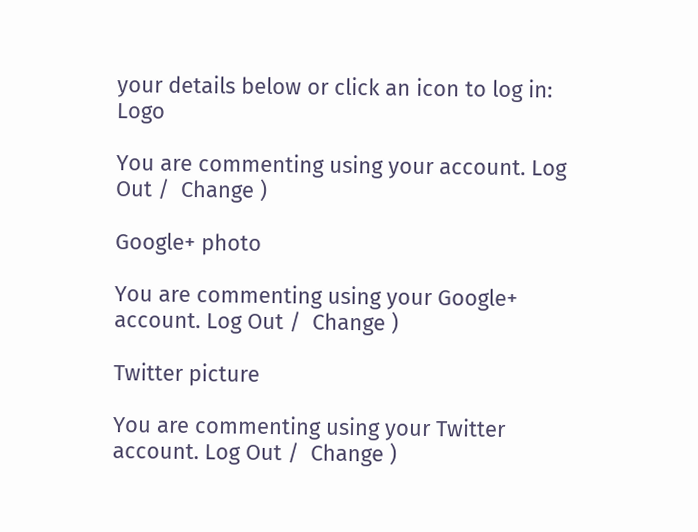your details below or click an icon to log in: Logo

You are commenting using your account. Log Out /  Change )

Google+ photo

You are commenting using your Google+ account. Log Out /  Change )

Twitter picture

You are commenting using your Twitter account. Log Out /  Change )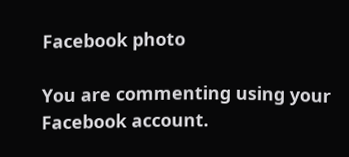Facebook photo

You are commenting using your Facebook account.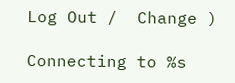Log Out /  Change )

Connecting to %s